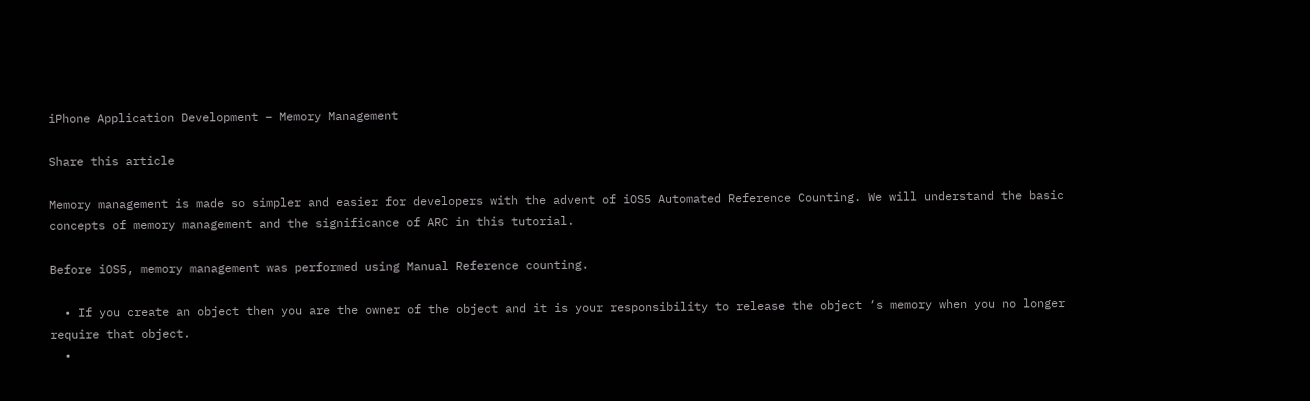iPhone Application Development – Memory Management

Share this article

Memory management is made so simpler and easier for developers with the advent of iOS5 Automated Reference Counting. We will understand the basic concepts of memory management and the significance of ARC in this tutorial.

Before iOS5, memory management was performed using Manual Reference counting.

  • If you create an object then you are the owner of the object and it is your responsibility to release the object ‘s memory when you no longer require that object.
  •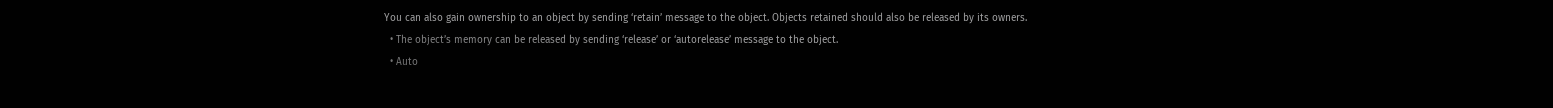You can also gain ownership to an object by sending ‘retain’ message to the object. Objects retained should also be released by its owners.
  • The object’s memory can be released by sending ‘release’ or ‘autorelease’ message to the object.
  • Auto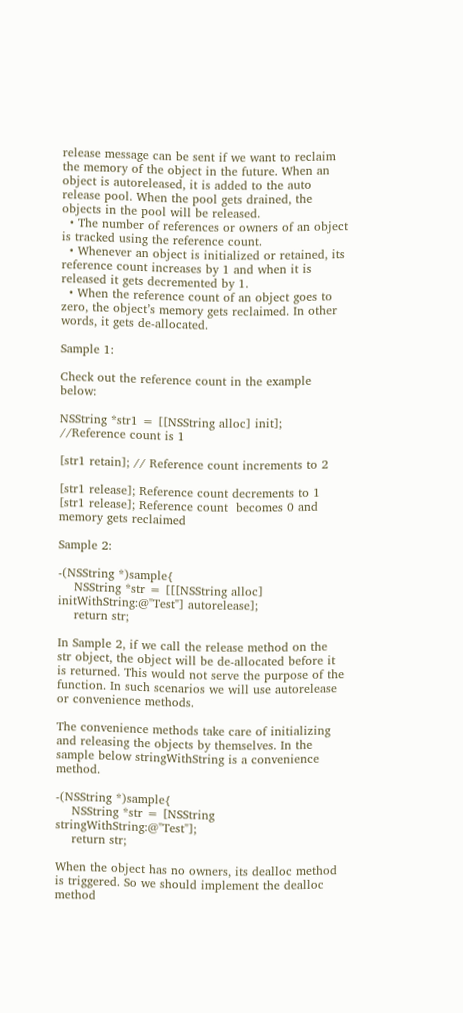release message can be sent if we want to reclaim the memory of the object in the future. When an object is autoreleased, it is added to the auto release pool. When the pool gets drained, the objects in the pool will be released.
  • The number of references or owners of an object is tracked using the reference count.
  • Whenever an object is initialized or retained, its reference count increases by 1 and when it is released it gets decremented by 1.
  • When the reference count of an object goes to zero, the object’s memory gets reclaimed. In other words, it gets de-allocated.

Sample 1:

Check out the reference count in the example below:

NSString *str1 = [[NSString alloc] init]; //Reference count is 1

[str1 retain]; // Reference count increments to 2

[str1 release]; Reference count decrements to 1
[str1 release]; Reference count  becomes 0 and memory gets reclaimed

Sample 2:

-(NSString *)sample{
    NSString *str = [[[NSString alloc] initWithString:@"Test"] autorelease];
    return str;

In Sample 2, if we call the release method on the str object, the object will be de-allocated before it is returned. This would not serve the purpose of the function. In such scenarios we will use autorelease or convenience methods.

The convenience methods take care of initializing and releasing the objects by themselves. In the sample below stringWithString is a convenience method.

-(NSString *)sample{
    NSString *str = [NSString stringWithString:@"Test"];
    return str;

When the object has no owners, its dealloc method is triggered. So we should implement the dealloc method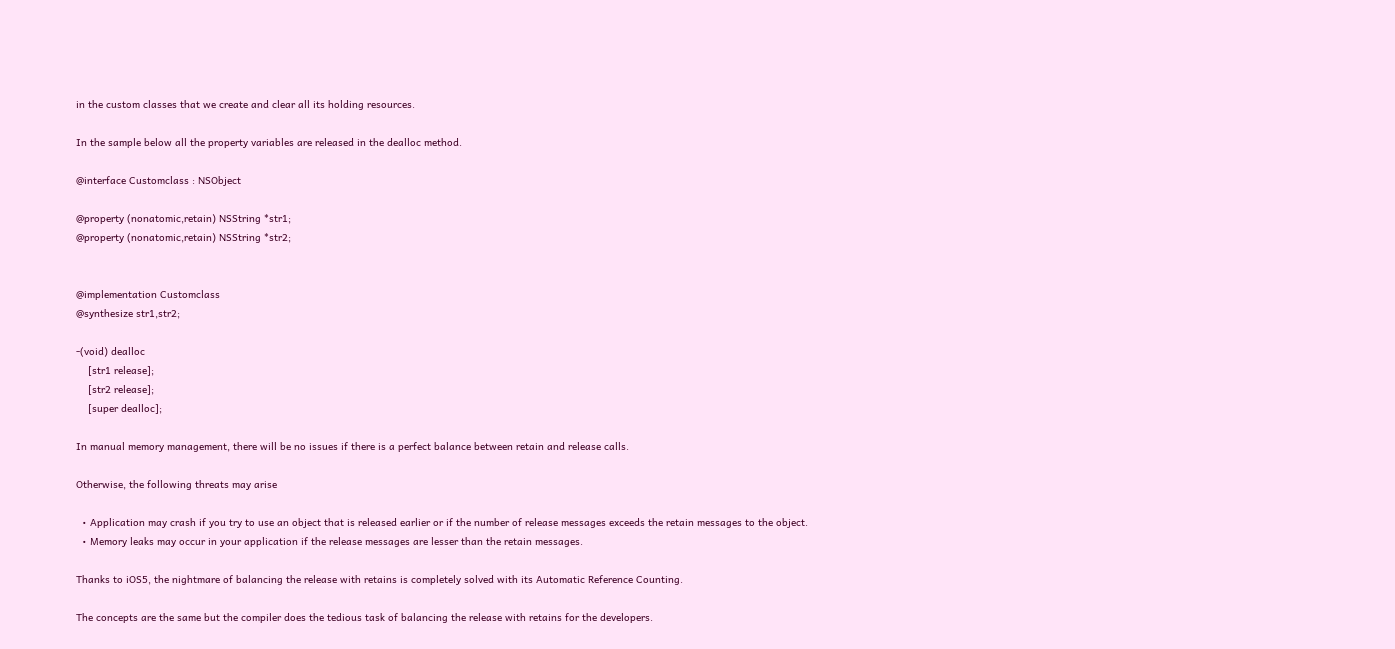in the custom classes that we create and clear all its holding resources.

In the sample below all the property variables are released in the dealloc method.

@interface Customclass : NSObject

@property (nonatomic,retain) NSString *str1;
@property (nonatomic,retain) NSString *str2;


@implementation Customclass
@synthesize str1,str2;

-(void) dealloc
    [str1 release];
    [str2 release];
    [super dealloc];

In manual memory management, there will be no issues if there is a perfect balance between retain and release calls.

Otherwise, the following threats may arise

  • Application may crash if you try to use an object that is released earlier or if the number of release messages exceeds the retain messages to the object.
  • Memory leaks may occur in your application if the release messages are lesser than the retain messages.

Thanks to iOS5, the nightmare of balancing the release with retains is completely solved with its Automatic Reference Counting.

The concepts are the same but the compiler does the tedious task of balancing the release with retains for the developers.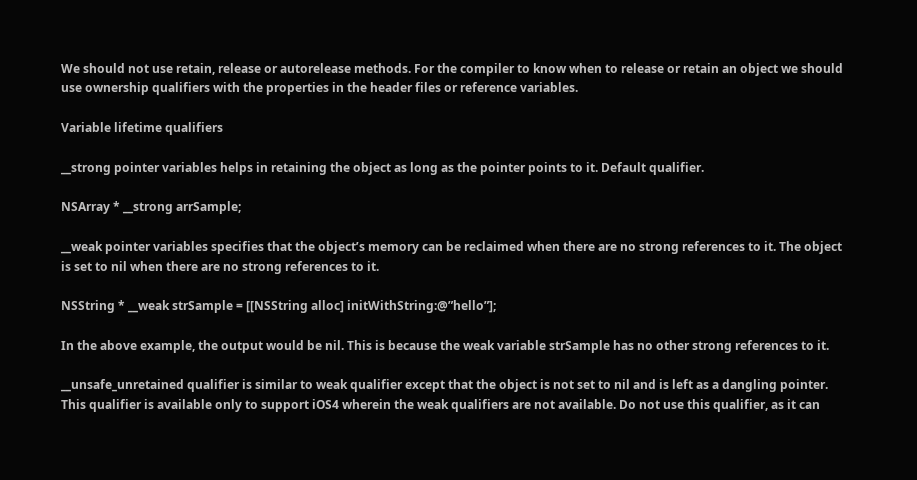We should not use retain, release or autorelease methods. For the compiler to know when to release or retain an object we should use ownership qualifiers with the properties in the header files or reference variables.

Variable lifetime qualifiers

__strong pointer variables helps in retaining the object as long as the pointer points to it. Default qualifier.

NSArray * __strong arrSample;

__weak pointer variables specifies that the object’s memory can be reclaimed when there are no strong references to it. The object is set to nil when there are no strong references to it.

NSString * __weak strSample = [[NSString alloc] initWithString:@”hello”];

In the above example, the output would be nil. This is because the weak variable strSample has no other strong references to it.

__unsafe_unretained qualifier is similar to weak qualifier except that the object is not set to nil and is left as a dangling pointer. This qualifier is available only to support iOS4 wherein the weak qualifiers are not available. Do not use this qualifier, as it can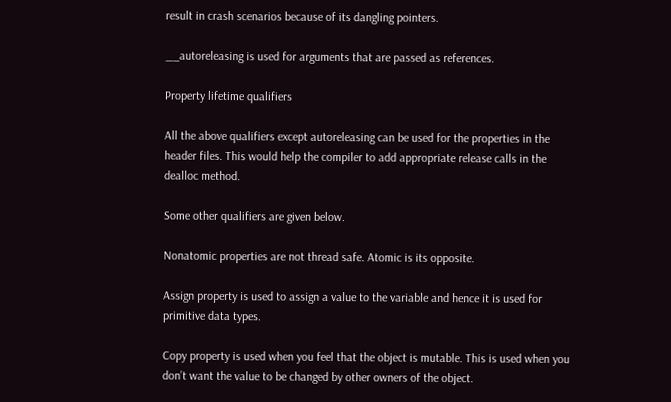result in crash scenarios because of its dangling pointers.

__autoreleasing is used for arguments that are passed as references.

Property lifetime qualifiers

All the above qualifiers except autoreleasing can be used for the properties in the header files. This would help the compiler to add appropriate release calls in the dealloc method.

Some other qualifiers are given below.

Nonatomic properties are not thread safe. Atomic is its opposite.

Assign property is used to assign a value to the variable and hence it is used for primitive data types.

Copy property is used when you feel that the object is mutable. This is used when you don’t want the value to be changed by other owners of the object.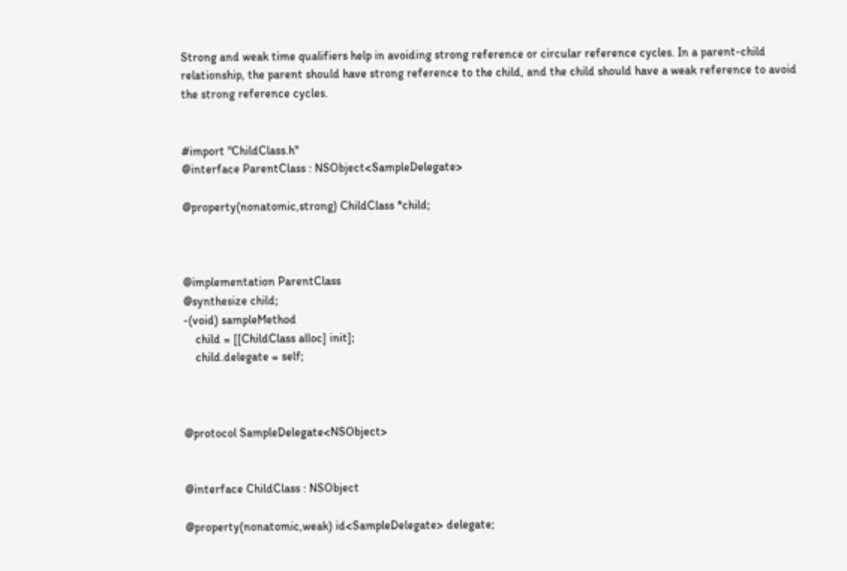Strong and weak time qualifiers help in avoiding strong reference or circular reference cycles. In a parent-child relationship, the parent should have strong reference to the child, and the child should have a weak reference to avoid the strong reference cycles.


#import "ChildClass.h"
@interface ParentClass : NSObject<SampleDelegate>

@property(nonatomic,strong) ChildClass *child;



@implementation ParentClass
@synthesize child;
-(void) sampleMethod
    child = [[ChildClass alloc] init];
    child.delegate = self;



@protocol SampleDelegate<NSObject>


@interface ChildClass : NSObject

@property(nonatomic,weak) id<SampleDelegate> delegate;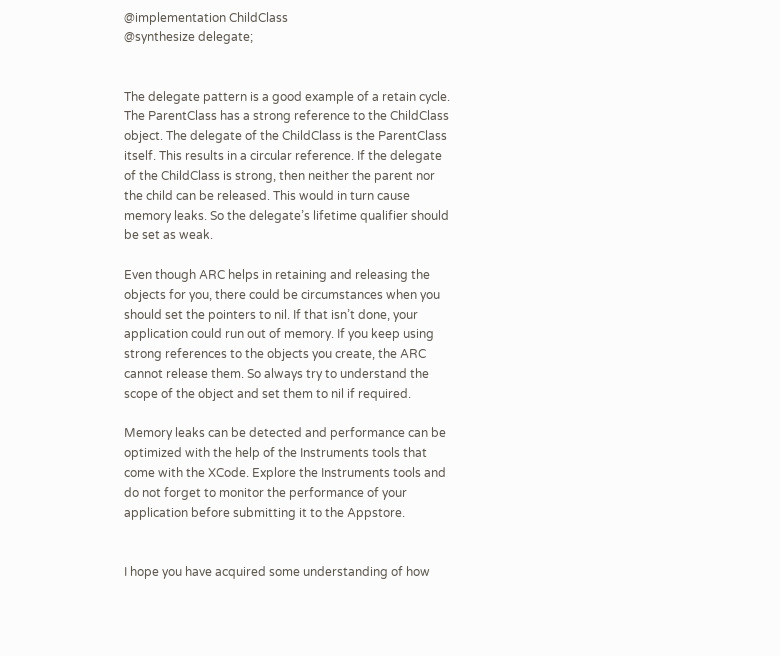@implementation ChildClass
@synthesize delegate;


The delegate pattern is a good example of a retain cycle. The ParentClass has a strong reference to the ChildClass object. The delegate of the ChildClass is the ParentClass itself. This results in a circular reference. If the delegate of the ChildClass is strong, then neither the parent nor the child can be released. This would in turn cause memory leaks. So the delegate’s lifetime qualifier should be set as weak.

Even though ARC helps in retaining and releasing the objects for you, there could be circumstances when you should set the pointers to nil. If that isn’t done, your application could run out of memory. If you keep using strong references to the objects you create, the ARC cannot release them. So always try to understand the scope of the object and set them to nil if required.

Memory leaks can be detected and performance can be optimized with the help of the Instruments tools that come with the XCode. Explore the Instruments tools and do not forget to monitor the performance of your application before submitting it to the Appstore.


I hope you have acquired some understanding of how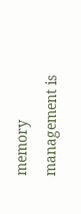memory management is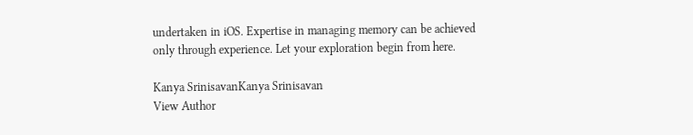undertaken in iOS. Expertise in managing memory can be achieved only through experience. Let your exploration begin from here.

Kanya SrinisavanKanya Srinisavan
View Author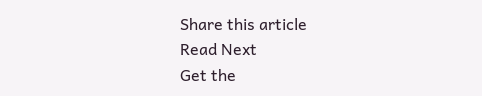Share this article
Read Next
Get the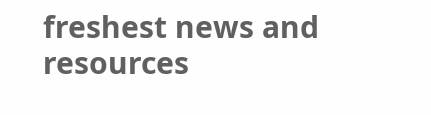freshest news and resources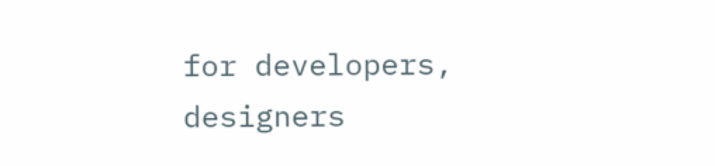for developers, designers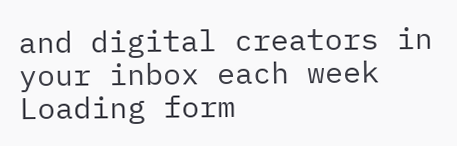and digital creators in your inbox each week
Loading form